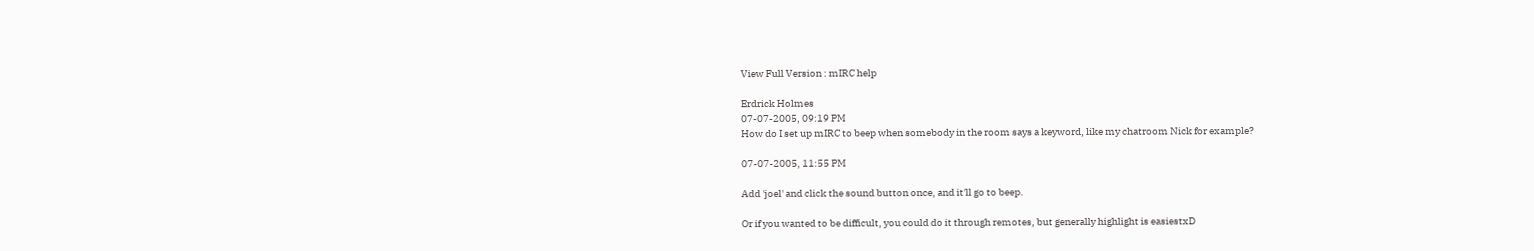View Full Version : mIRC help

Erdrick Holmes
07-07-2005, 09:19 PM
How do I set up mIRC to beep when somebody in the room says a keyword, like my chatroom Nick for example?

07-07-2005, 11:55 PM

Add 'joel' and click the sound button once, and it'll go to beep.

Or if you wanted to be difficult, you could do it through remotes, but generally highlight is easiestxD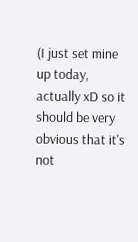(I just set mine up today, actually xD so it should be very obvious that it's not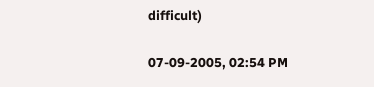difficult)

07-09-2005, 02:54 PM